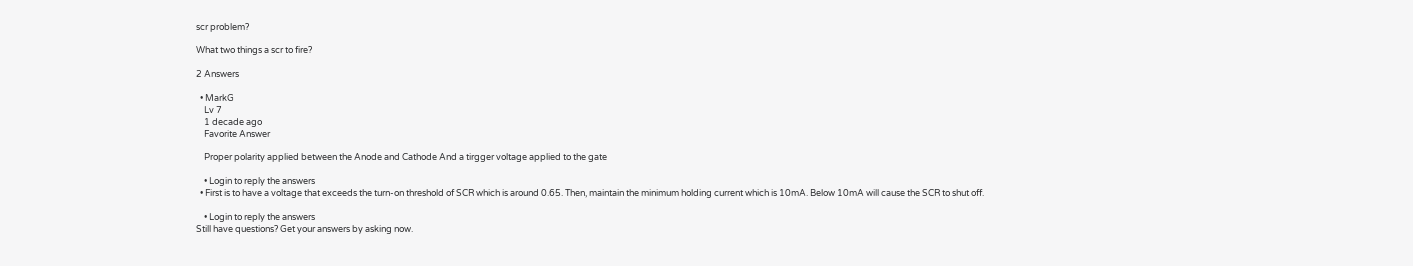scr problem?

What two things a scr to fire?

2 Answers

  • MarkG
    Lv 7
    1 decade ago
    Favorite Answer

    Proper polarity applied between the Anode and Cathode And a tirgger voltage applied to the gate

    • Login to reply the answers
  • First is to have a voltage that exceeds the turn-on threshold of SCR which is around 0.65. Then, maintain the minimum holding current which is 10mA. Below 10mA will cause the SCR to shut off.

    • Login to reply the answers
Still have questions? Get your answers by asking now.